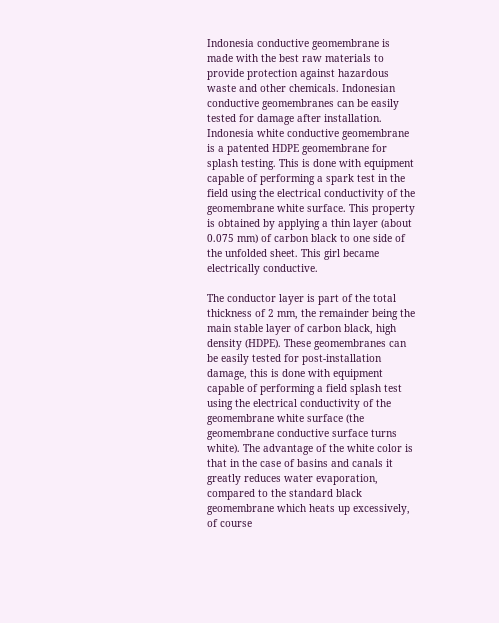Indonesia conductive geomembrane is made with the best raw materials to provide protection against hazardous waste and other chemicals. Indonesian conductive geomembranes can be easily tested for damage after installation. Indonesia white conductive geomembrane is a patented HDPE geomembrane for splash testing. This is done with equipment capable of performing a spark test in the field using the electrical conductivity of the geomembrane white surface. This property is obtained by applying a thin layer (about 0.075 mm) of carbon black to one side of the unfolded sheet. This girl became electrically conductive.

The conductor layer is part of the total thickness of 2 mm, the remainder being the main stable layer of carbon black, high density (HDPE). These geomembranes can be easily tested for post-installation damage, this is done with equipment capable of performing a field splash test using the electrical conductivity of the geomembrane white surface (the geomembrane conductive surface turns white). The advantage of the white color is that in the case of basins and canals it greatly reduces water evaporation, compared to the standard black geomembrane which heats up excessively, of course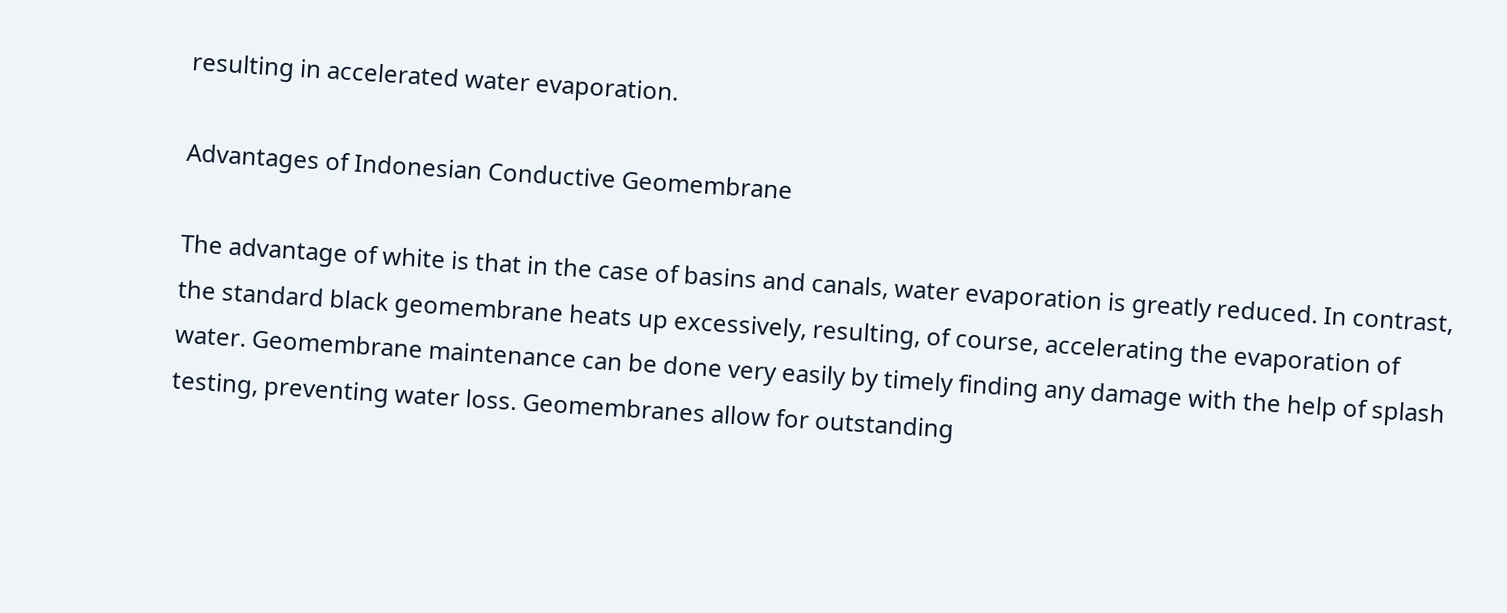resulting in accelerated water evaporation.

Advantages of Indonesian Conductive Geomembrane

The advantage of white is that in the case of basins and canals, water evaporation is greatly reduced. In contrast, the standard black geomembrane heats up excessively, resulting, of course, accelerating the evaporation of water. Geomembrane maintenance can be done very easily by timely finding any damage with the help of splash testing, preventing water loss. Geomembranes allow for outstanding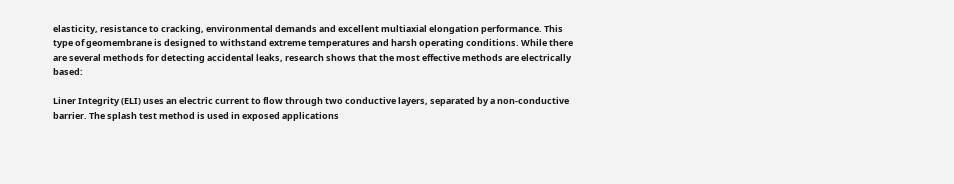elasticity, resistance to cracking, environmental demands and excellent multiaxial elongation performance. This type of geomembrane is designed to withstand extreme temperatures and harsh operating conditions. While there are several methods for detecting accidental leaks, research shows that the most effective methods are electrically based:

Liner Integrity (ELI) uses an electric current to flow through two conductive layers, separated by a non-conductive barrier. The splash test method is used in exposed applications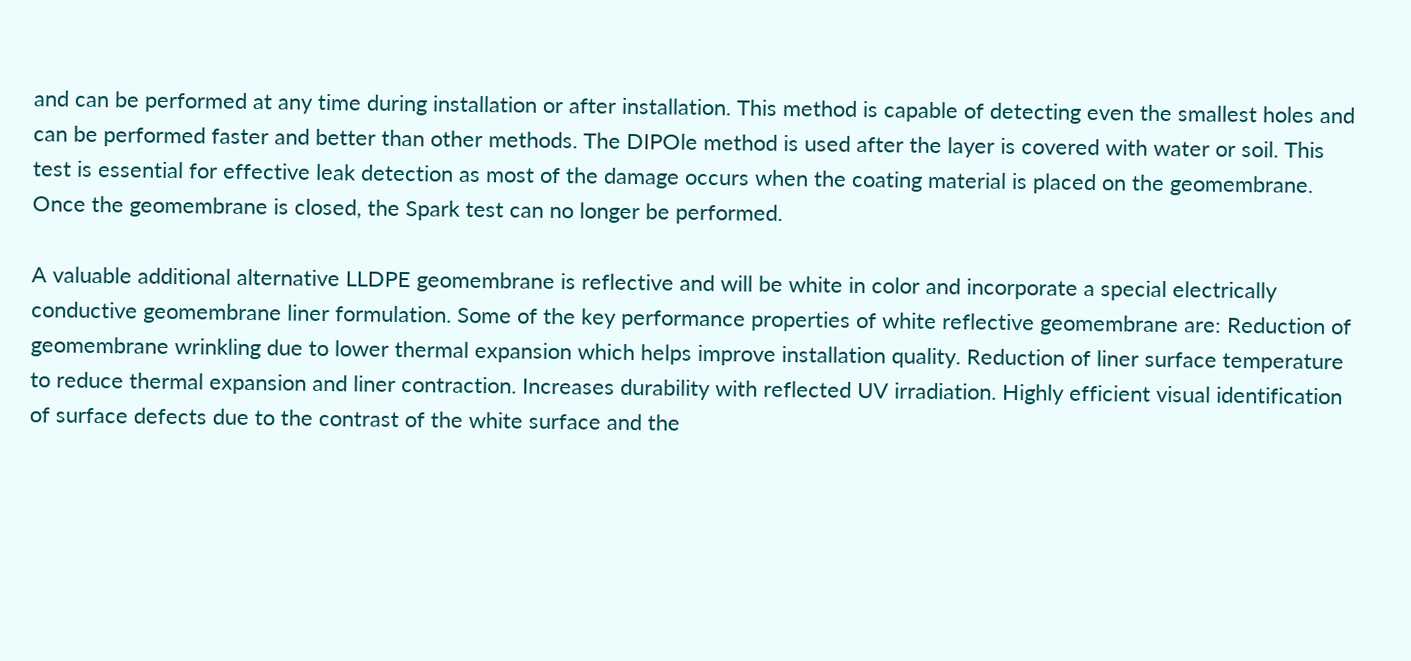and can be performed at any time during installation or after installation. This method is capable of detecting even the smallest holes and can be performed faster and better than other methods. The DIPOle method is used after the layer is covered with water or soil. This test is essential for effective leak detection as most of the damage occurs when the coating material is placed on the geomembrane. Once the geomembrane is closed, the Spark test can no longer be performed.

A valuable additional alternative LLDPE geomembrane is reflective and will be white in color and incorporate a special electrically conductive geomembrane liner formulation. Some of the key performance properties of white reflective geomembrane are: Reduction of geomembrane wrinkling due to lower thermal expansion which helps improve installation quality. Reduction of liner surface temperature to reduce thermal expansion and liner contraction. Increases durability with reflected UV irradiation. Highly efficient visual identification of surface defects due to the contrast of the white surface and the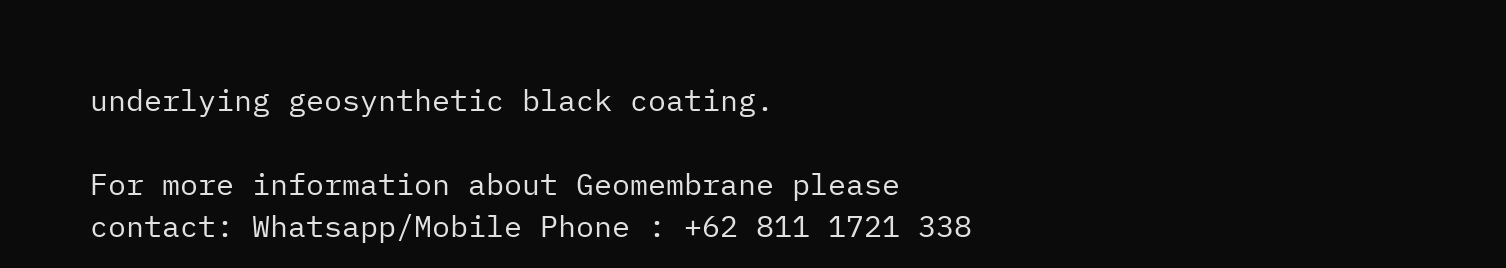underlying geosynthetic black coating.

For more information about Geomembrane please contact: Whatsapp/Mobile Phone : +62 811 1721 338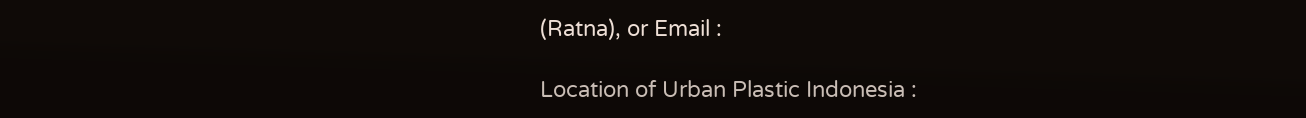(Ratna), or Email :

Location of Urban Plastic Indonesia :